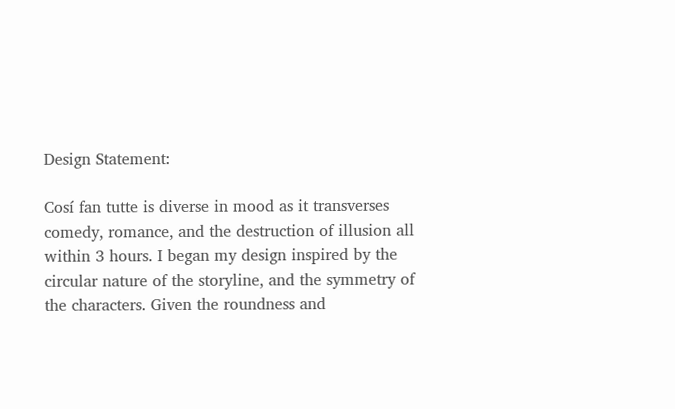Design Statement:

Cosí fan tutte is diverse in mood as it transverses comedy, romance, and the destruction of illusion all within 3 hours. I began my design inspired by the circular nature of the storyline, and the symmetry of the characters. Given the roundness and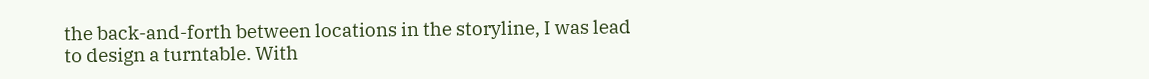the back-and-forth between locations in the storyline, I was lead to design a turntable. With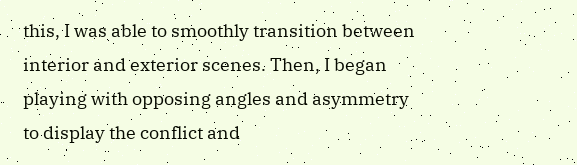this, I was able to smoothly transition between interior and exterior scenes. Then, I began playing with opposing angles and asymmetry to display the conflict and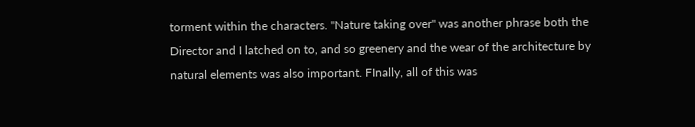torment within the characters. "Nature taking over" was another phrase both the Director and I latched on to, and so greenery and the wear of the architecture by natural elements was also important. FInally, all of this was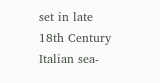set in late 18th Century Italian sea-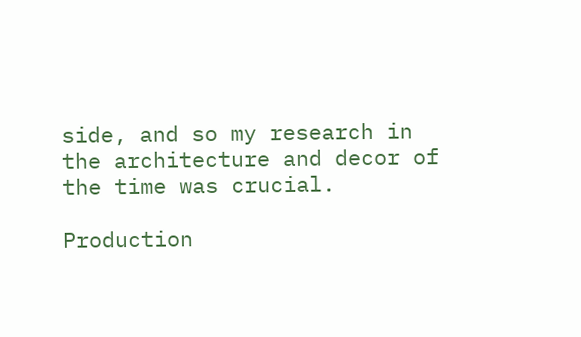side, and so my research in the architecture and decor of the time was crucial.

Production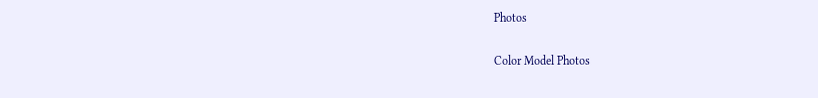Photos

Color Model Photos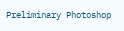Preliminary Photoshop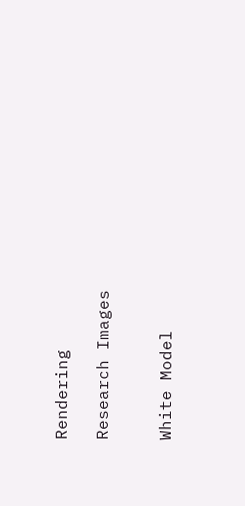Rendering

Research Images


White Model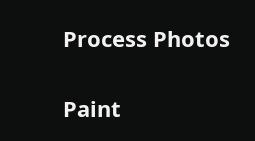Process Photos

Paint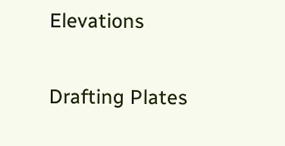Elevations

Drafting Plates